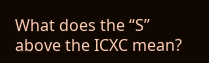What does the “S” above the ICXC mean?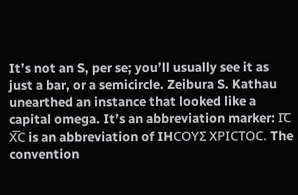It’s not an S, per se; you’ll usually see it as just a bar, or a semicircle. Zeibura S. Kathau unearthed an instance that looked like a capital omega. It’s an abbreviation marker: Ι͞Ϲ Χ͞Ϲ is an abbreviation of IHϹΟΥΣ ΧΡΙϹΤΟϹ. The convention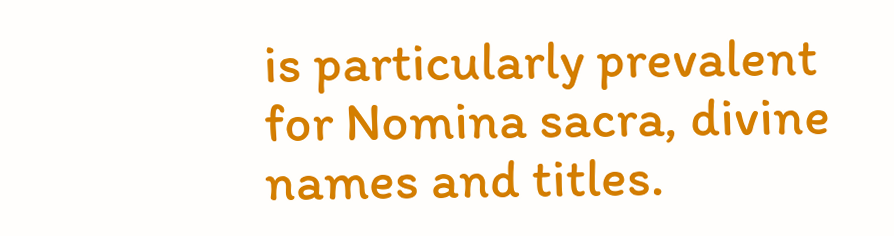is particularly prevalent for Nomina sacra, divine names and titles.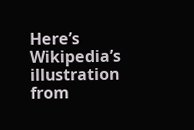Here’s Wikipedia’s illustration from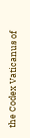the Codex Vaticanus of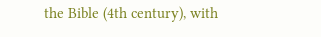the Bible (4th century), with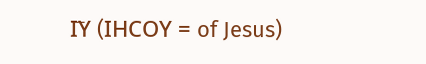Ι͞Υ (IHϹΟΥ = of Jesus)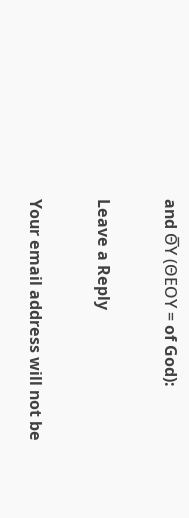and Θ͞Υ (ΘΕΟΥ = of God):

Leave a Reply

Your email address will not be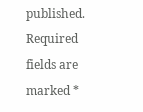published. Required fields are marked *